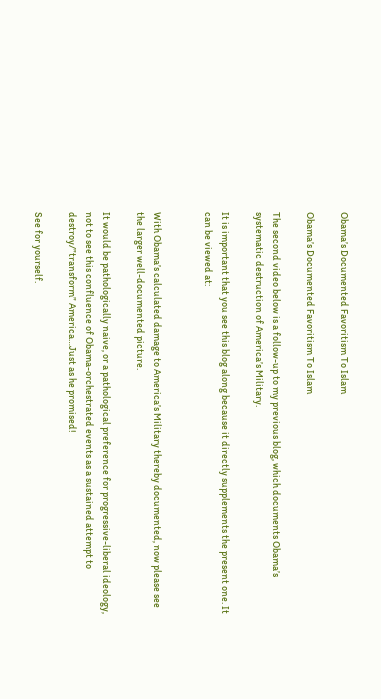Obama’s Documented Favoritism To Islam

Obama’s Documented Favoritism To Islam

The second video below is a follow-up to my previous blog, which documents Obama’s systematic destruction of America’s Military.

It is important that you see this blog along because it directly supplements the present one. It can be viewed at:


With Obama’s calculated damage to America’s Military thereby documented, now please see the larger well-documented picture.

It would be pathologically naive, or a pathological preference for progressive-liberal ideology, not to see this confluence of Obama-orchestrated events as a sustained attempt to destroy/”transform” America…Just as he promised!

See for yourself.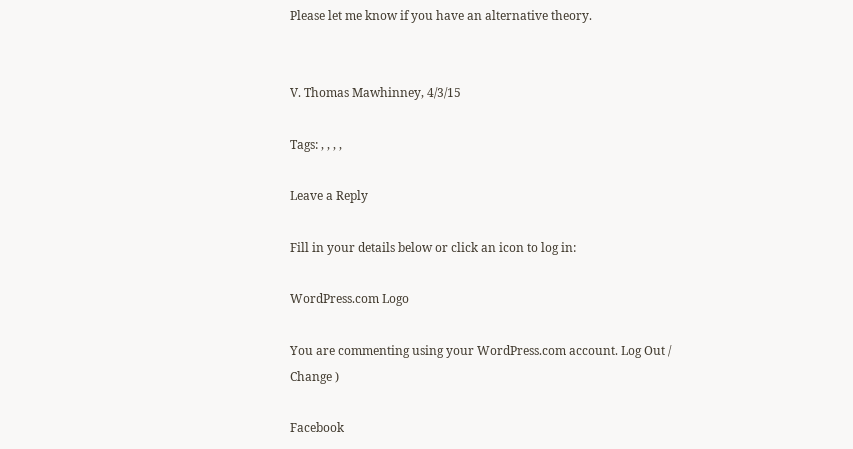Please let me know if you have an alternative theory.


V. Thomas Mawhinney, 4/3/15

Tags: , , , ,

Leave a Reply

Fill in your details below or click an icon to log in:

WordPress.com Logo

You are commenting using your WordPress.com account. Log Out /  Change )

Facebook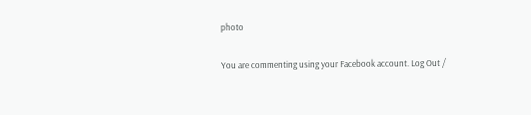photo

You are commenting using your Facebook account. Log Out /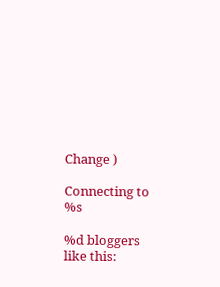Change )

Connecting to %s

%d bloggers like this: